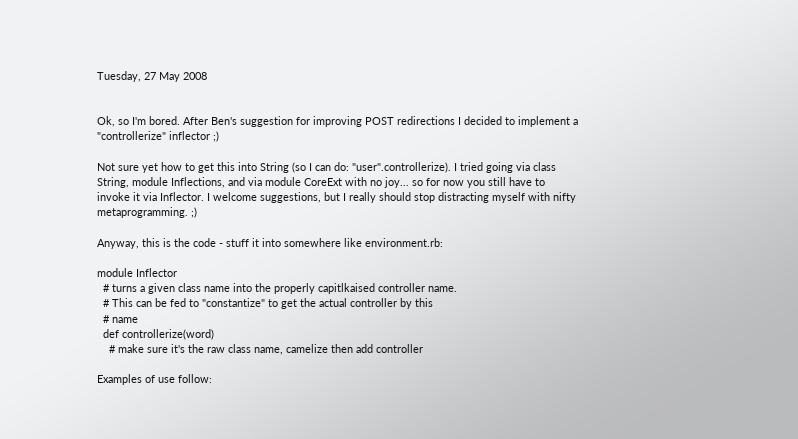Tuesday, 27 May 2008


Ok, so I'm bored. After Ben's suggestion for improving POST redirections I decided to implement a "controllerize" inflector ;)

Not sure yet how to get this into String (so I can do: "user".controllerize). I tried going via class String, module Inflections, and via module CoreExt with no joy... so for now you still have to invoke it via Inflector. I welcome suggestions, but I really should stop distracting myself with nifty metaprogramming. ;)

Anyway, this is the code - stuff it into somewhere like environment.rb:

module Inflector
  # turns a given class name into the properly capitlkaised controller name.
  # This can be fed to "constantize" to get the actual controller by this
  # name
  def controllerize(word)
    # make sure it's the raw class name, camelize then add controller

Examples of use follow: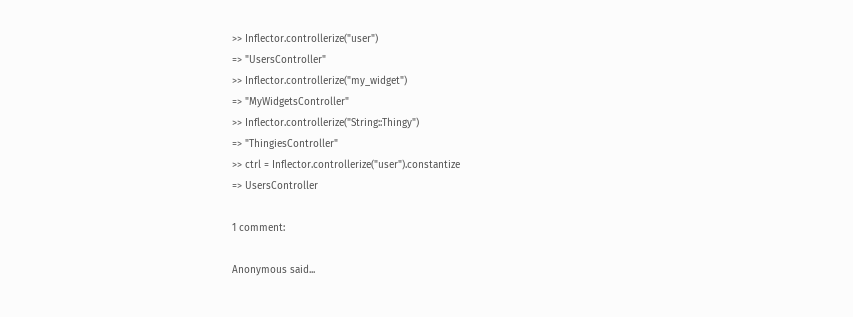>> Inflector.controllerize("user")
=> "UsersController"
>> Inflector.controllerize("my_widget")
=> "MyWidgetsController"
>> Inflector.controllerize("String::Thingy")
=> "ThingiesController"
>> ctrl = Inflector.controllerize("user").constantize
=> UsersController

1 comment:

Anonymous said...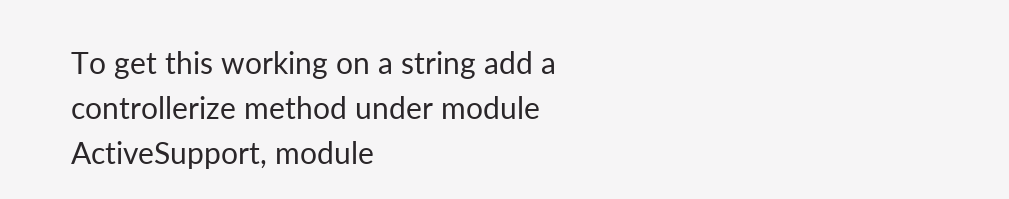To get this working on a string add a controllerize method under module ActiveSupport, module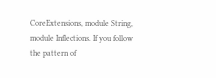CoreExtensions, module String, module Inflections. If you follow the pattern of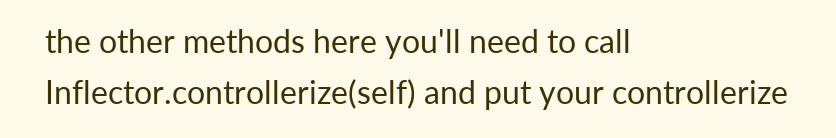the other methods here you'll need to call Inflector.controllerize(self) and put your controllerize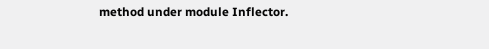method under module Inflector.